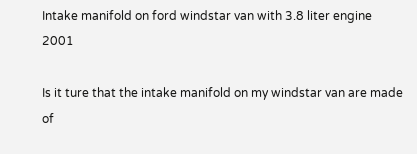Intake manifold on ford windstar van with 3.8 liter engine 2001

Is it ture that the intake manifold on my windstar van are made of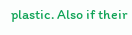plastic. Also if their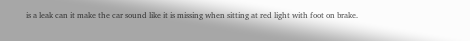is a leak can it make the car sound like it is missing when sitting at red light with foot on brake.